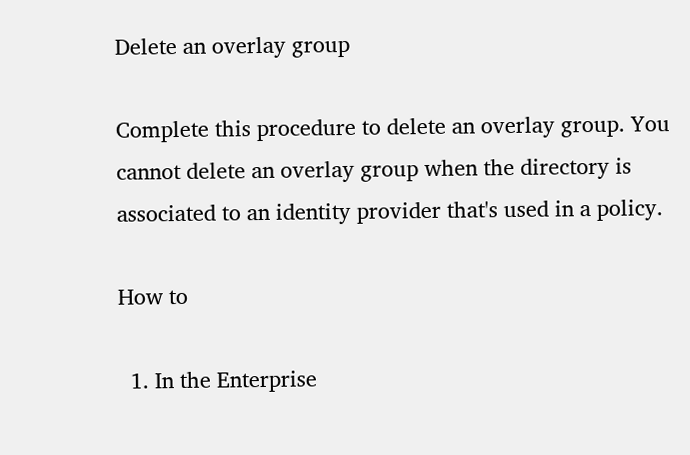Delete an overlay group

Complete this procedure to delete an overlay group. You cannot delete an overlay group when the directory is associated to an identity provider that's used in a policy.

How to

  1. In the Enterprise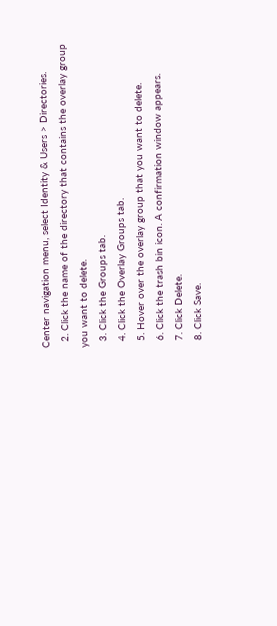Center navigation menu, select Identity & Users > Directories.
  2. Click the name of the directory that contains the overlay group you want to delete.
  3. Click the Groups tab.
  4. Click the Overlay Groups tab.
  5. Hover over the overlay group that you want to delete.
  6. Click the trash bin icon. A confirmation window appears.
  7. Click Delete.
  8. Click Save.